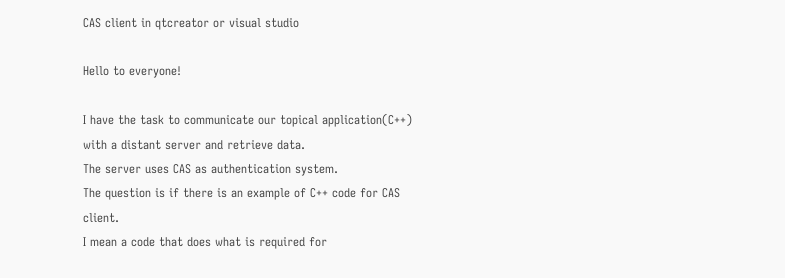CAS client in qtcreator or visual studio

Hello to everyone!

I have the task to communicate our topical application(C++) with a distant server and retrieve data.
The server uses CAS as authentication system.
The question is if there is an example of C++ code for CAS client.
I mean a code that does what is required for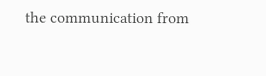the communication from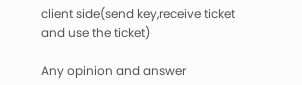client side(send key,receive ticket and use the ticket)

Any opinion and answer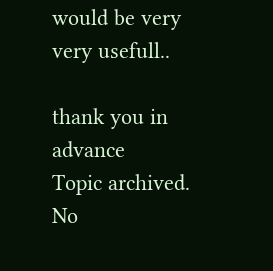would be very very usefull..

thank you in advance
Topic archived. No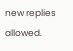new replies allowed.